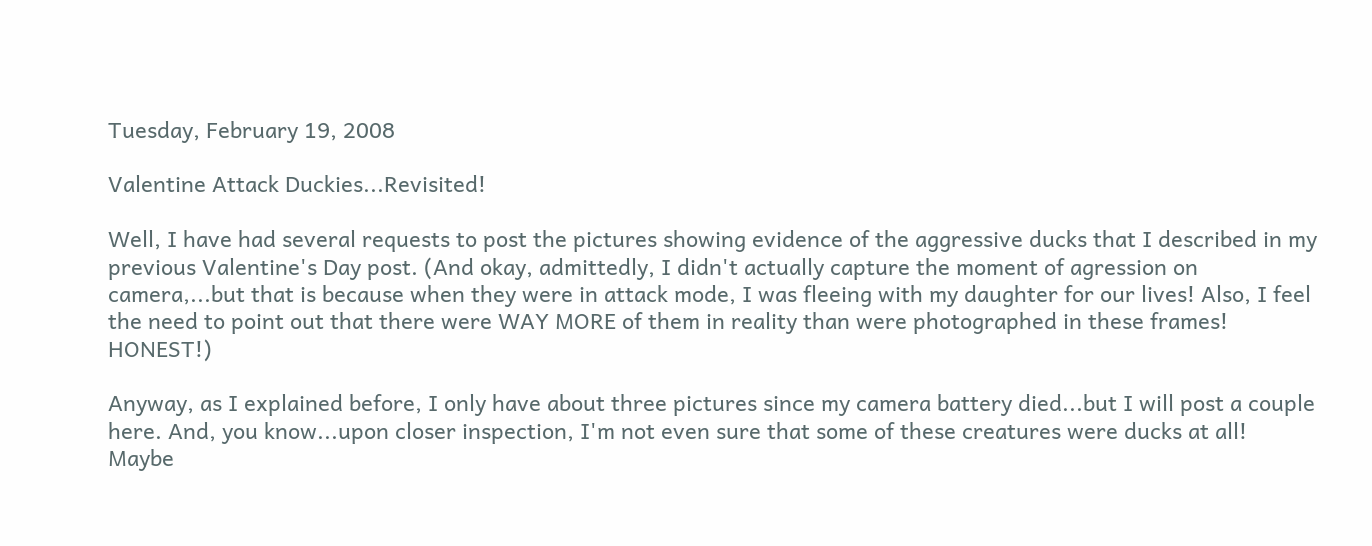Tuesday, February 19, 2008

Valentine Attack Duckies...Revisited!

Well, I have had several requests to post the pictures showing evidence of the aggressive ducks that I described in my previous Valentine's Day post. (And okay, admittedly, I didn't actually capture the moment of agression on camera,...but that is because when they were in attack mode, I was fleeing with my daughter for our lives! Also, I feel the need to point out that there were WAY MORE of them in reality than were photographed in these frames! HONEST!)

Anyway, as I explained before, I only have about three pictures since my camera battery died...but I will post a couple here. And, you know...upon closer inspection, I'm not even sure that some of these creatures were ducks at all! Maybe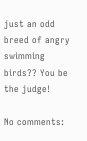just an odd breed of angry swimming birds?? You be the judge!

No comments: